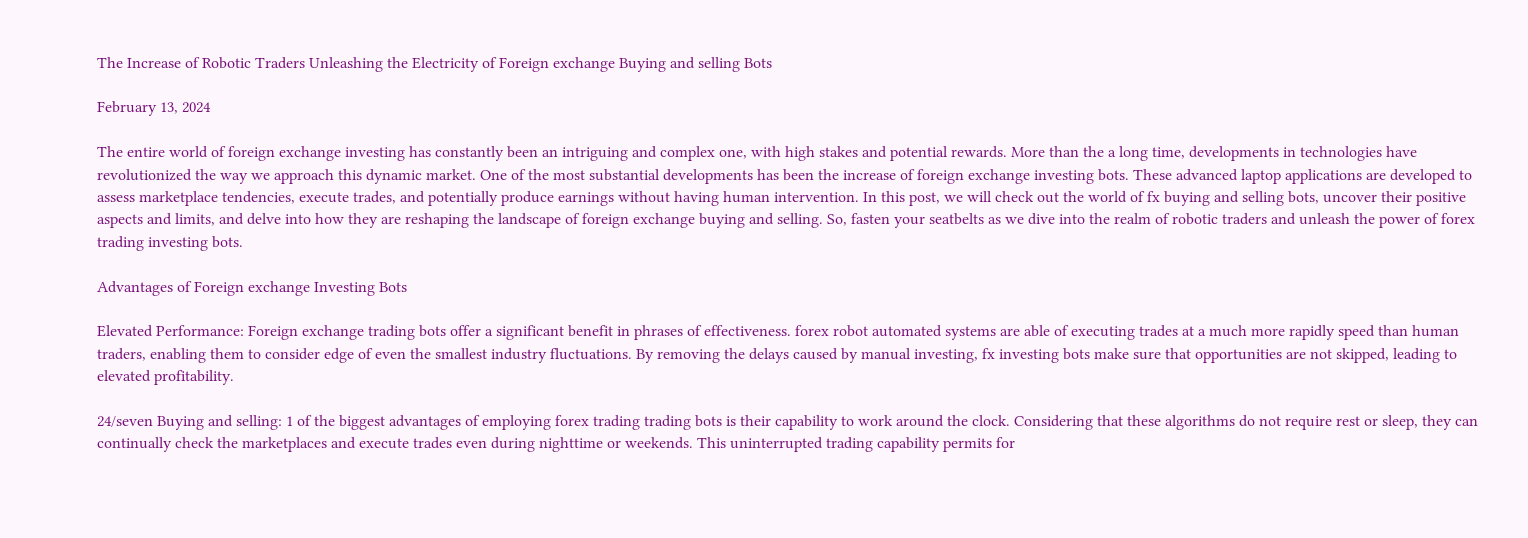The Increase of Robotic Traders Unleashing the Electricity of Foreign exchange Buying and selling Bots

February 13, 2024

The entire world of foreign exchange investing has constantly been an intriguing and complex one, with high stakes and potential rewards. More than the a long time, developments in technologies have revolutionized the way we approach this dynamic market. One of the most substantial developments has been the increase of foreign exchange investing bots. These advanced laptop applications are developed to assess marketplace tendencies, execute trades, and potentially produce earnings without having human intervention. In this post, we will check out the world of fx buying and selling bots, uncover their positive aspects and limits, and delve into how they are reshaping the landscape of foreign exchange buying and selling. So, fasten your seatbelts as we dive into the realm of robotic traders and unleash the power of forex trading investing bots.

Advantages of Foreign exchange Investing Bots

Elevated Performance: Foreign exchange trading bots offer a significant benefit in phrases of effectiveness. forex robot automated systems are able of executing trades at a much more rapidly speed than human traders, enabling them to consider edge of even the smallest industry fluctuations. By removing the delays caused by manual investing, fx investing bots make sure that opportunities are not skipped, leading to elevated profitability.

24/seven Buying and selling: 1 of the biggest advantages of employing forex trading trading bots is their capability to work around the clock. Considering that these algorithms do not require rest or sleep, they can continually check the marketplaces and execute trades even during nighttime or weekends. This uninterrupted trading capability permits for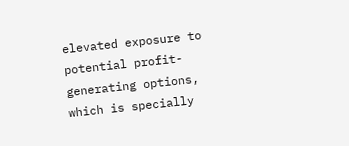elevated exposure to potential profit-generating options, which is specially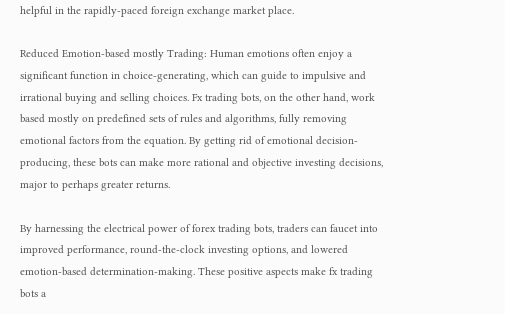helpful in the rapidly-paced foreign exchange market place.

Reduced Emotion-based mostly Trading: Human emotions often enjoy a significant function in choice-generating, which can guide to impulsive and irrational buying and selling choices. Fx trading bots, on the other hand, work based mostly on predefined sets of rules and algorithms, fully removing emotional factors from the equation. By getting rid of emotional decision-producing, these bots can make more rational and objective investing decisions, major to perhaps greater returns.

By harnessing the electrical power of forex trading bots, traders can faucet into improved performance, round-the-clock investing options, and lowered emotion-based determination-making. These positive aspects make fx trading bots a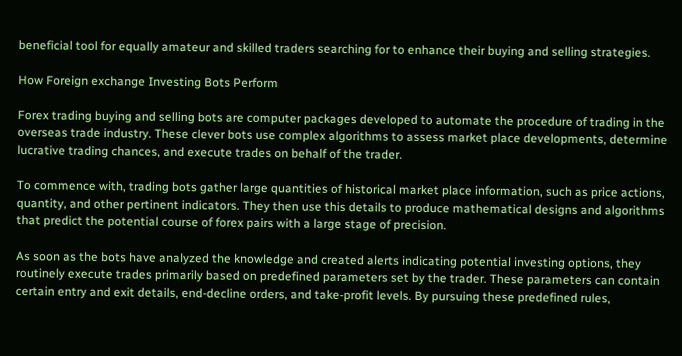beneficial tool for equally amateur and skilled traders searching for to enhance their buying and selling strategies.

How Foreign exchange Investing Bots Perform

Forex trading buying and selling bots are computer packages developed to automate the procedure of trading in the overseas trade industry. These clever bots use complex algorithms to assess market place developments, determine lucrative trading chances, and execute trades on behalf of the trader.

To commence with, trading bots gather large quantities of historical market place information, such as price actions, quantity, and other pertinent indicators. They then use this details to produce mathematical designs and algorithms that predict the potential course of forex pairs with a large stage of precision.

As soon as the bots have analyzed the knowledge and created alerts indicating potential investing options, they routinely execute trades primarily based on predefined parameters set by the trader. These parameters can contain certain entry and exit details, end-decline orders, and take-profit levels. By pursuing these predefined rules,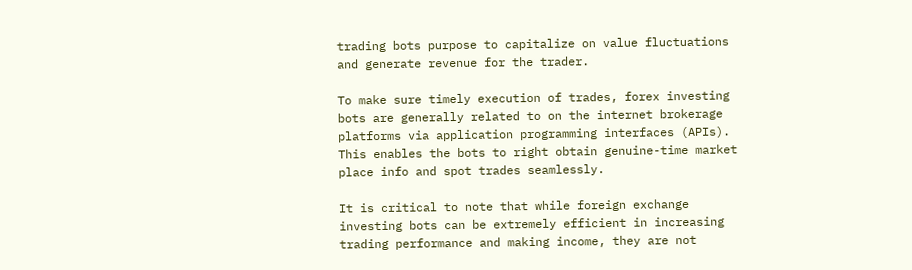trading bots purpose to capitalize on value fluctuations and generate revenue for the trader.

To make sure timely execution of trades, forex investing bots are generally related to on the internet brokerage platforms via application programming interfaces (APIs). This enables the bots to right obtain genuine-time market place info and spot trades seamlessly.

It is critical to note that while foreign exchange investing bots can be extremely efficient in increasing trading performance and making income, they are not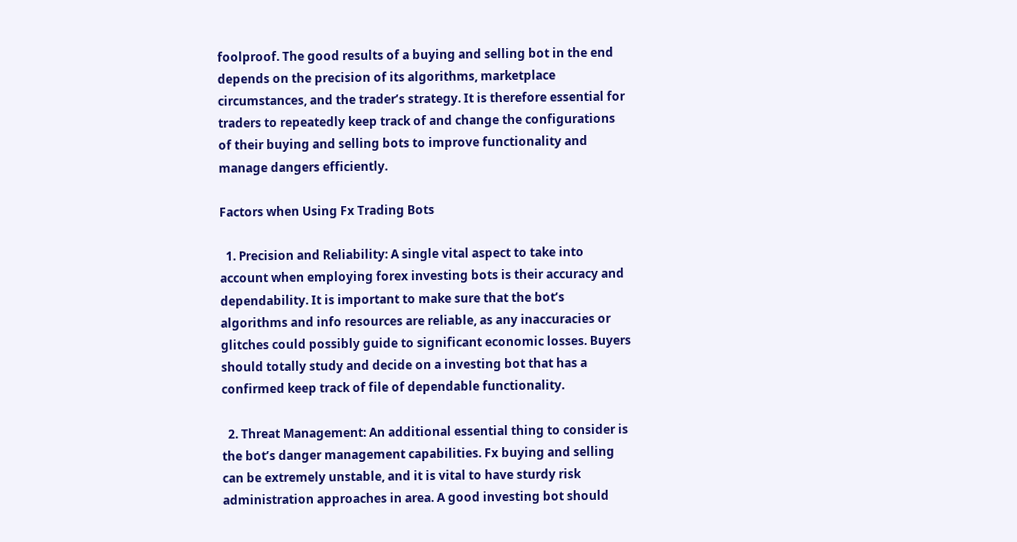foolproof. The good results of a buying and selling bot in the end depends on the precision of its algorithms, marketplace circumstances, and the trader’s strategy. It is therefore essential for traders to repeatedly keep track of and change the configurations of their buying and selling bots to improve functionality and manage dangers efficiently.

Factors when Using Fx Trading Bots

  1. Precision and Reliability: A single vital aspect to take into account when employing forex investing bots is their accuracy and dependability. It is important to make sure that the bot’s algorithms and info resources are reliable, as any inaccuracies or glitches could possibly guide to significant economic losses. Buyers should totally study and decide on a investing bot that has a confirmed keep track of file of dependable functionality.

  2. Threat Management: An additional essential thing to consider is the bot’s danger management capabilities. Fx buying and selling can be extremely unstable, and it is vital to have sturdy risk administration approaches in area. A good investing bot should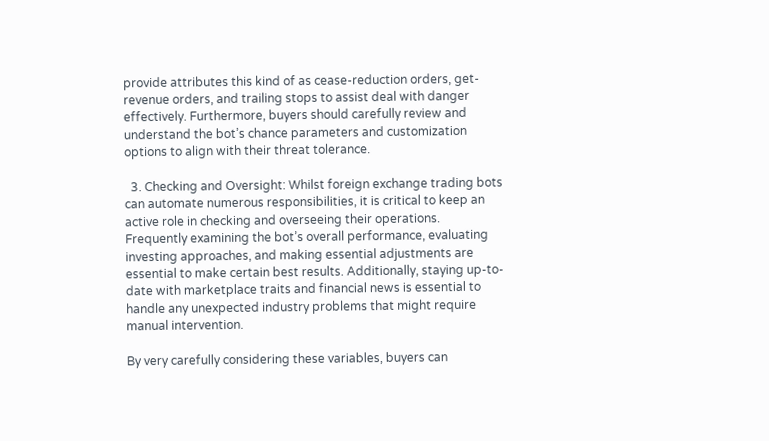provide attributes this kind of as cease-reduction orders, get-revenue orders, and trailing stops to assist deal with danger effectively. Furthermore, buyers should carefully review and understand the bot’s chance parameters and customization options to align with their threat tolerance.

  3. Checking and Oversight: Whilst foreign exchange trading bots can automate numerous responsibilities, it is critical to keep an active role in checking and overseeing their operations. Frequently examining the bot’s overall performance, evaluating investing approaches, and making essential adjustments are essential to make certain best results. Additionally, staying up-to-date with marketplace traits and financial news is essential to handle any unexpected industry problems that might require manual intervention.

By very carefully considering these variables, buyers can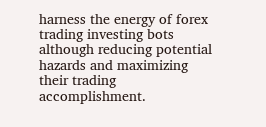harness the energy of forex trading investing bots although reducing potential hazards and maximizing their trading accomplishment.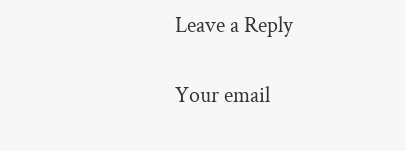Leave a Reply

Your email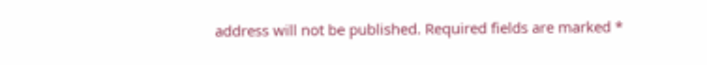address will not be published. Required fields are marked *